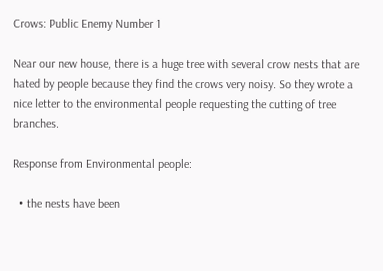Crows: Public Enemy Number 1

Near our new house, there is a huge tree with several crow nests that are hated by people because they find the crows very noisy. So they wrote a nice letter to the environmental people requesting the cutting of tree branches.

Response from Environmental people:

  • the nests have been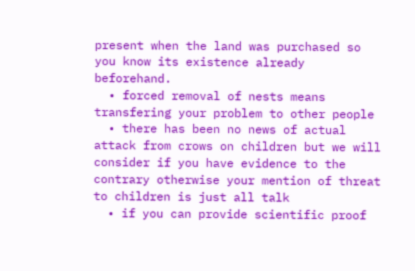present when the land was purchased so you know its existence already beforehand.
  • forced removal of nests means transfering your problem to other people
  • there has been no news of actual attack from crows on children but we will consider if you have evidence to the contrary otherwise your mention of threat to children is just all talk
  • if you can provide scientific proof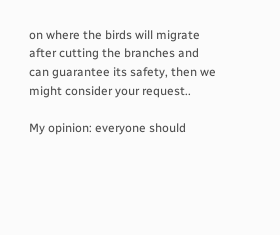on where the birds will migrate after cutting the branches and can guarantee its safety, then we might consider your request..

My opinion: everyone should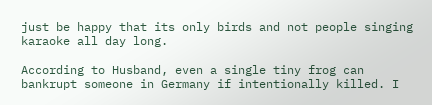just be happy that its only birds and not people singing karaoke all day long.

According to Husband, even a single tiny frog can bankrupt someone in Germany if intentionally killed. I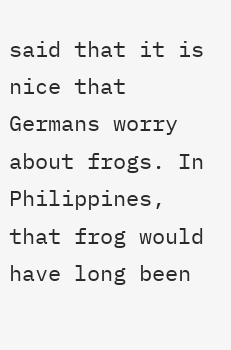said that it is nice that Germans worry about frogs. In Philippines, that frog would have long been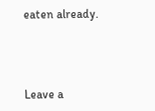eaten already.



Leave a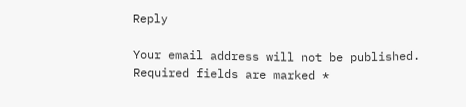Reply

Your email address will not be published. Required fields are marked *